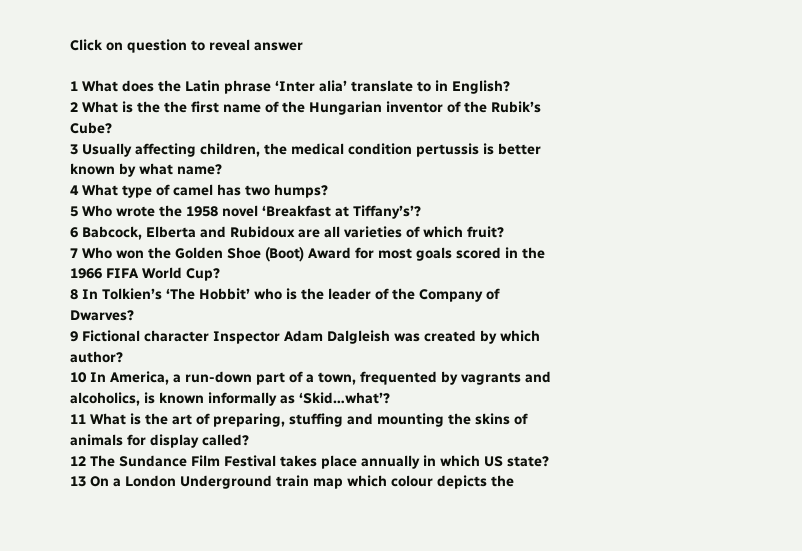Click on question to reveal answer

1 What does the Latin phrase ‘Inter alia’ translate to in English?
2 What is the the first name of the Hungarian inventor of the Rubik’s Cube?
3 Usually affecting children, the medical condition pertussis is better known by what name?
4 What type of camel has two humps?
5 Who wrote the 1958 novel ‘Breakfast at Tiffany’s’?
6 Babcock, Elberta and Rubidoux are all varieties of which fruit?
7 Who won the Golden Shoe (Boot) Award for most goals scored in the 1966 FIFA World Cup?
8 In Tolkien’s ‘The Hobbit’ who is the leader of the Company of Dwarves?
9 Fictional character Inspector Adam Dalgleish was created by which author?
10 In America, a run-down part of a town, frequented by vagrants and alcoholics, is known informally as ‘Skid…what’?
11 What is the art of preparing, stuffing and mounting the skins of animals for display called?
12 The Sundance Film Festival takes place annually in which US state?
13 On a London Underground train map which colour depicts the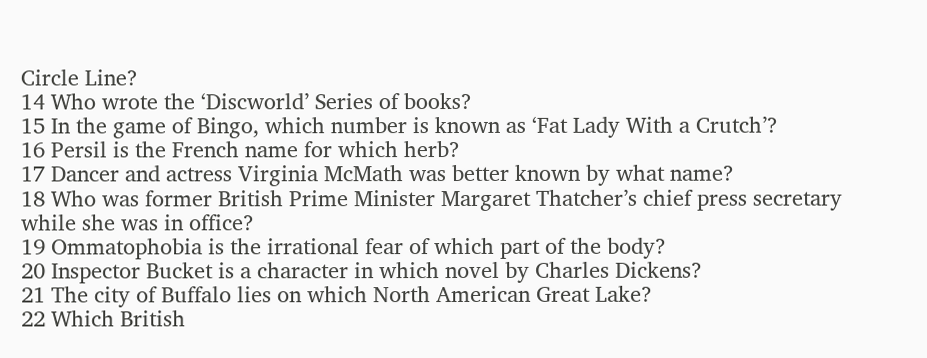Circle Line?
14 Who wrote the ‘Discworld’ Series of books?
15 In the game of Bingo, which number is known as ‘Fat Lady With a Crutch’?
16 Persil is the French name for which herb?
17 Dancer and actress Virginia McMath was better known by what name?
18 Who was former British Prime Minister Margaret Thatcher’s chief press secretary while she was in office?
19 Ommatophobia is the irrational fear of which part of the body?
20 Inspector Bucket is a character in which novel by Charles Dickens?
21 The city of Buffalo lies on which North American Great Lake?
22 Which British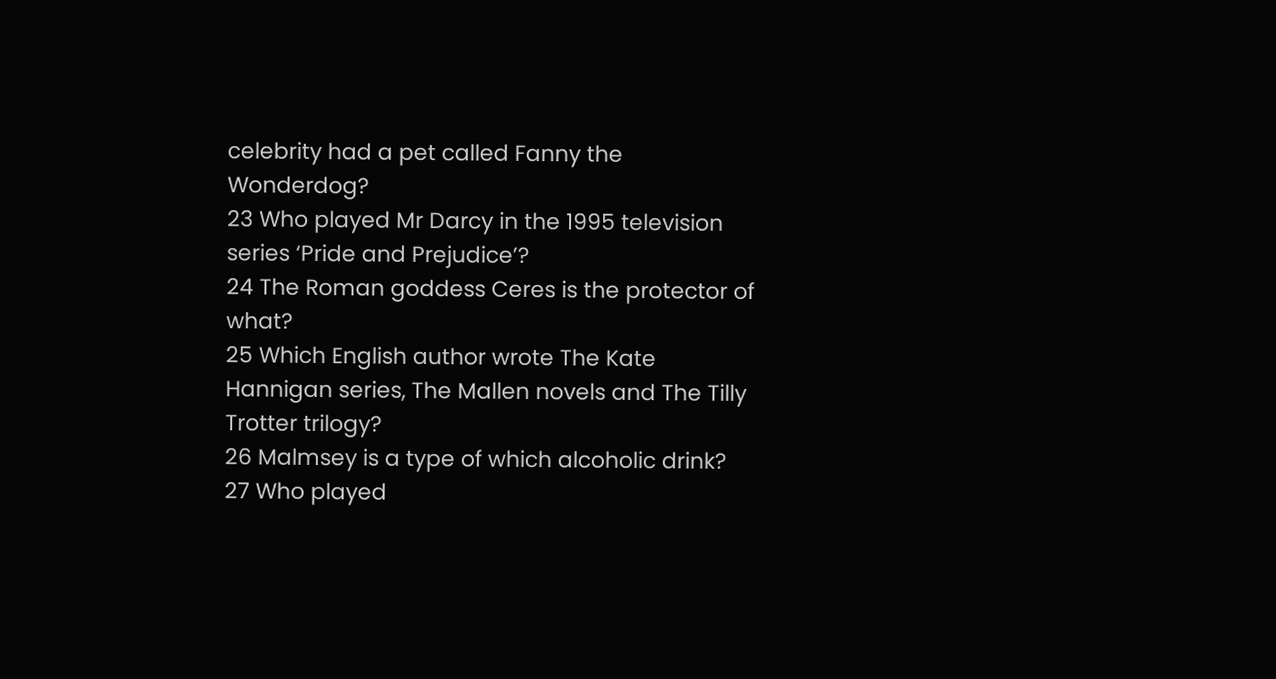celebrity had a pet called Fanny the Wonderdog?
23 Who played Mr Darcy in the 1995 television series ‘Pride and Prejudice’?
24 The Roman goddess Ceres is the protector of what?
25 Which English author wrote The Kate Hannigan series, The Mallen novels and The Tilly Trotter trilogy?
26 Malmsey is a type of which alcoholic drink?
27 Who played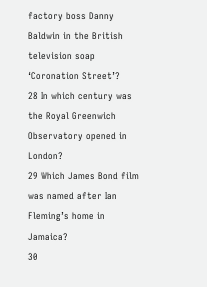factory boss Danny Baldwin in the British television soap ‘Coronation Street’?
28 In which century was the Royal Greenwich Observatory opened in London?
29 Which James Bond film was named after Ian Fleming’s home in Jamaica?
30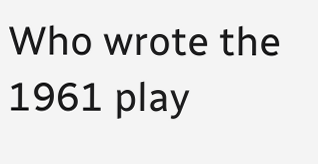Who wrote the 1961 play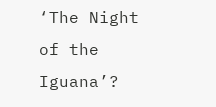‘The Night of the Iguana’?